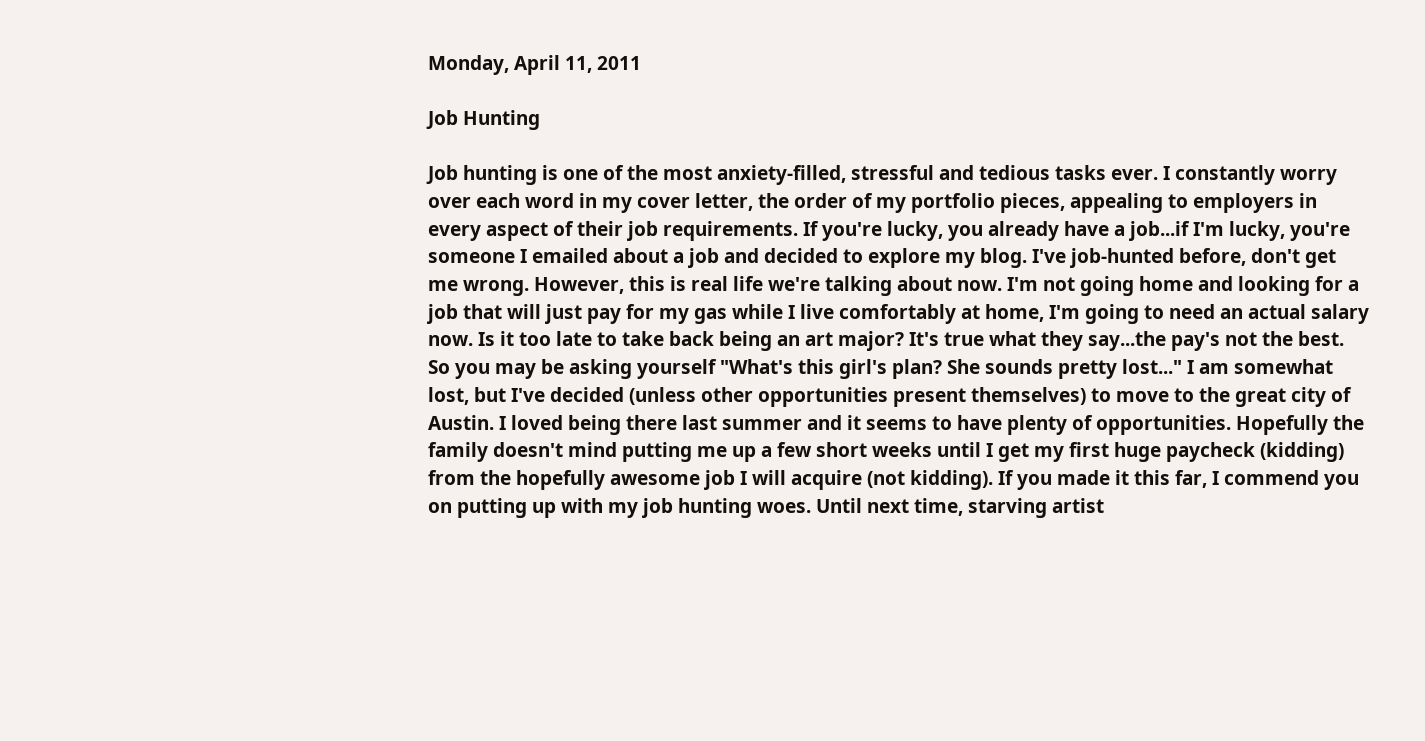Monday, April 11, 2011

Job Hunting

Job hunting is one of the most anxiety-filled, stressful and tedious tasks ever. I constantly worry over each word in my cover letter, the order of my portfolio pieces, appealing to employers in every aspect of their job requirements. If you're lucky, you already have a job...if I'm lucky, you're someone I emailed about a job and decided to explore my blog. I've job-hunted before, don't get me wrong. However, this is real life we're talking about now. I'm not going home and looking for a job that will just pay for my gas while I live comfortably at home, I'm going to need an actual salary now. Is it too late to take back being an art major? It's true what they say...the pay's not the best. So you may be asking yourself "What's this girl's plan? She sounds pretty lost..." I am somewhat lost, but I've decided (unless other opportunities present themselves) to move to the great city of Austin. I loved being there last summer and it seems to have plenty of opportunities. Hopefully the family doesn't mind putting me up a few short weeks until I get my first huge paycheck (kidding) from the hopefully awesome job I will acquire (not kidding). If you made it this far, I commend you on putting up with my job hunting woes. Until next time, starving artist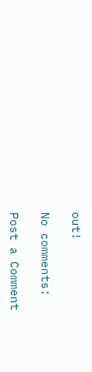out!

No comments:

Post a Comment